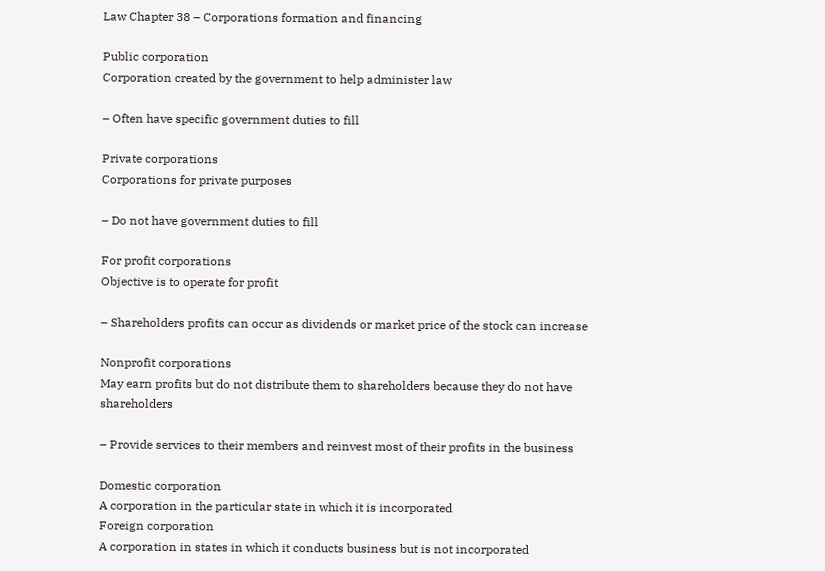Law Chapter 38 – Corporations formation and financing

Public corporation
Corporation created by the government to help administer law

– Often have specific government duties to fill

Private corporations
Corporations for private purposes

– Do not have government duties to fill

For profit corporations
Objective is to operate for profit

– Shareholders profits can occur as dividends or market price of the stock can increase

Nonprofit corporations
May earn profits but do not distribute them to shareholders because they do not have shareholders

– Provide services to their members and reinvest most of their profits in the business

Domestic corporation
A corporation in the particular state in which it is incorporated
Foreign corporation
A corporation in states in which it conducts business but is not incorporated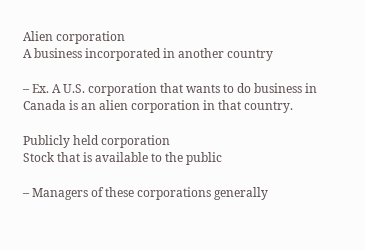Alien corporation
A business incorporated in another country

– Ex. A U.S. corporation that wants to do business in Canada is an alien corporation in that country.

Publicly held corporation
Stock that is available to the public

– Managers of these corporations generally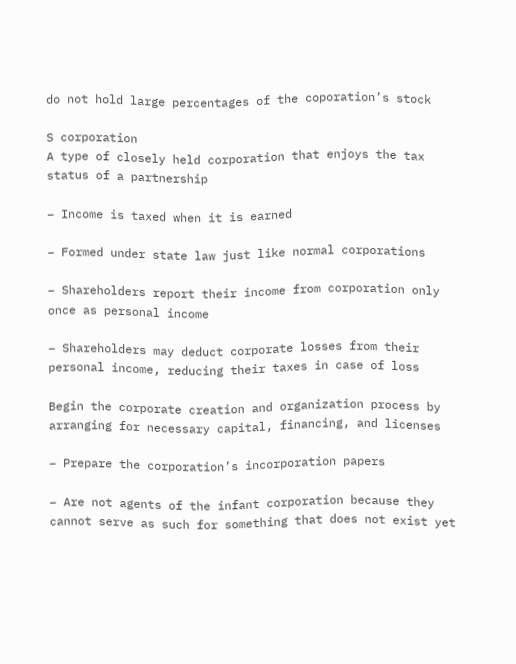do not hold large percentages of the coporation’s stock

S corporation
A type of closely held corporation that enjoys the tax status of a partnership

– Income is taxed when it is earned

– Formed under state law just like normal corporations

– Shareholders report their income from corporation only once as personal income

– Shareholders may deduct corporate losses from their personal income, reducing their taxes in case of loss

Begin the corporate creation and organization process by arranging for necessary capital, financing, and licenses

– Prepare the corporation’s incorporation papers

– Are not agents of the infant corporation because they cannot serve as such for something that does not exist yet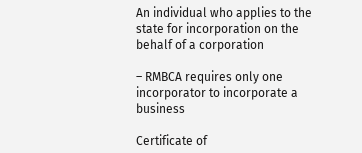An individual who applies to the state for incorporation on the behalf of a corporation

– RMBCA requires only one incorporator to incorporate a business

Certificate of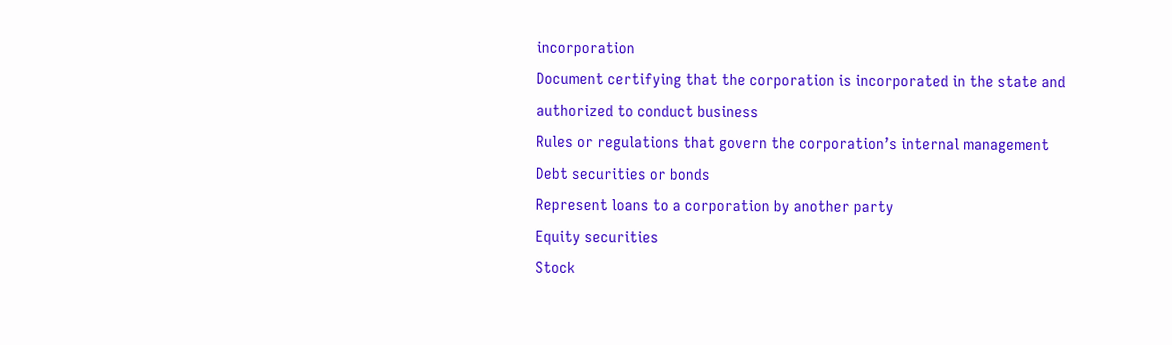incorporation
Document certifying that the corporation is incorporated in the state and authorized to conduct business
Rules or regulations that govern the corporation’s internal management
Debt securities or bonds
Represent loans to a corporation by another party
Equity securities
Stock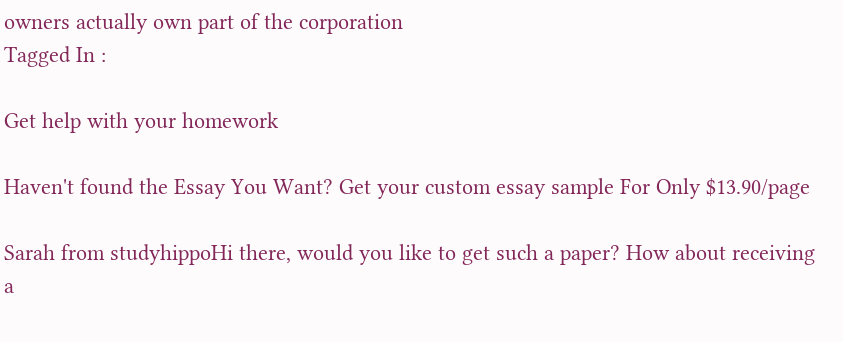owners actually own part of the corporation
Tagged In :

Get help with your homework

Haven't found the Essay You Want? Get your custom essay sample For Only $13.90/page

Sarah from studyhippoHi there, would you like to get such a paper? How about receiving a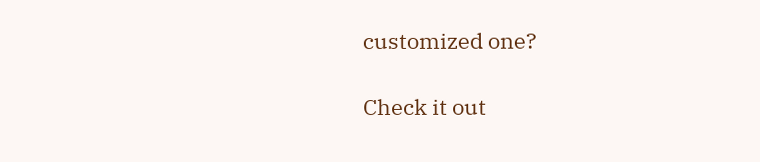customized one?

Check it out